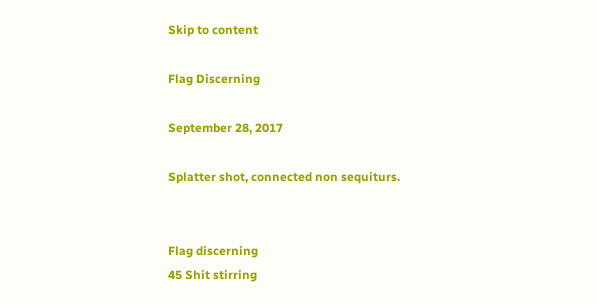Skip to content

Flag Discerning

September 28, 2017

Splatter shot, connected non sequiturs.


Flag discerning
45 Shit stirring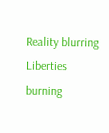Reality blurring
Liberties burning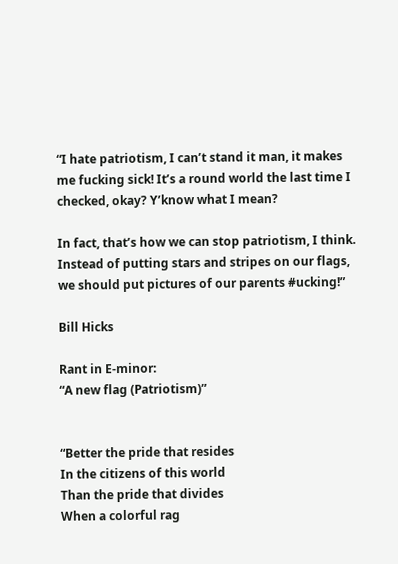“I hate patriotism, I can’t stand it man, it makes me fucking sick! It’s a round world the last time I checked, okay? Y’know what I mean?

In fact, that’s how we can stop patriotism, I think. Instead of putting stars and stripes on our flags, we should put pictures of our parents #ucking!”

Bill Hicks

Rant in E-minor:
“A new flag (Patriotism)”


“Better the pride that resides
In the citizens of this world
Than the pride that divides
When a colorful rag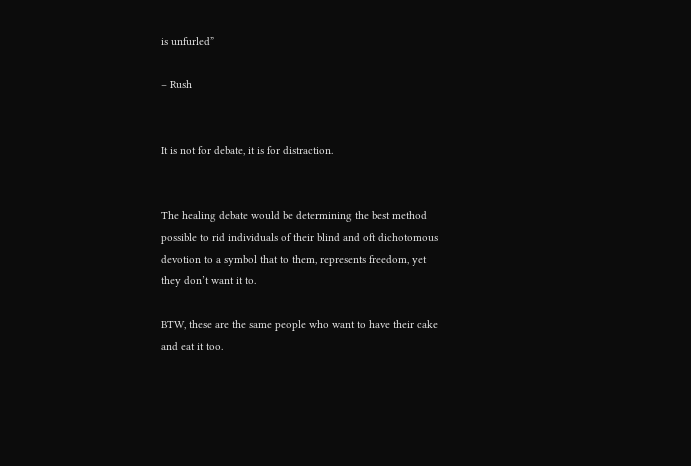is unfurled”

– Rush


It is not for debate, it is for distraction.


The healing debate would be determining the best method possible to rid individuals of their blind and oft dichotomous devotion to a symbol that to them, represents freedom, yet they don’t want it to.

BTW, these are the same people who want to have their cake and eat it too.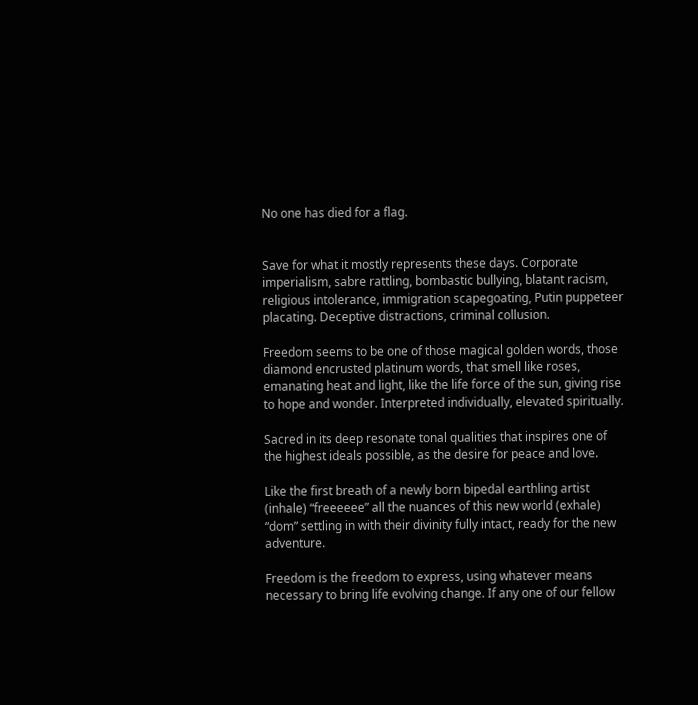No one has died for a flag.


Save for what it mostly represents these days. Corporate imperialism, sabre rattling, bombastic bullying, blatant racism, religious intolerance, immigration scapegoating, Putin puppeteer placating. Deceptive distractions, criminal collusion.

Freedom seems to be one of those magical golden words, those diamond encrusted platinum words, that smell like roses, emanating heat and light, like the life force of the sun, giving rise to hope and wonder. Interpreted individually, elevated spiritually.

Sacred in its deep resonate tonal qualities that inspires one of the highest ideals possible, as the desire for peace and love.

Like the first breath of a newly born bipedal earthling artist (inhale) “freeeeee” all the nuances of this new world (exhale) “dom” settling in with their divinity fully intact, ready for the new adventure.

Freedom is the freedom to express, using whatever means necessary to bring life evolving change. If any one of our fellow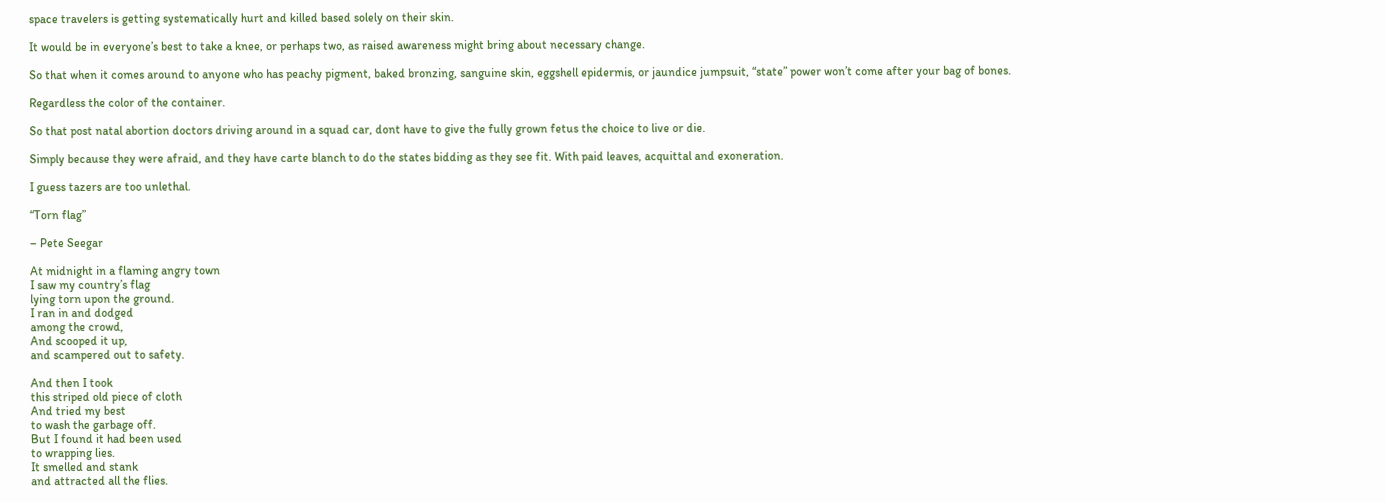space travelers is getting systematically hurt and killed based solely on their skin.

It would be in everyone’s best to take a knee, or perhaps two, as raised awareness might bring about necessary change.

So that when it comes around to anyone who has peachy pigment, baked bronzing, sanguine skin, eggshell epidermis, or jaundice jumpsuit, “state” power won’t come after your bag of bones.

Regardless the color of the container.

So that post natal abortion doctors driving around in a squad car, dont have to give the fully grown fetus the choice to live or die.

Simply because they were afraid, and they have carte blanch to do the states bidding as they see fit. With paid leaves, acquittal and exoneration.

I guess tazers are too unlethal.

“Torn flag”

– Pete Seegar

At midnight in a flaming angry town
I saw my country’s flag
lying torn upon the ground.
I ran in and dodged
among the crowd,
And scooped it up,
and scampered out to safety.

And then I took
this striped old piece of cloth
And tried my best
to wash the garbage off.
But I found it had been used
to wrapping lies.
It smelled and stank
and attracted all the flies.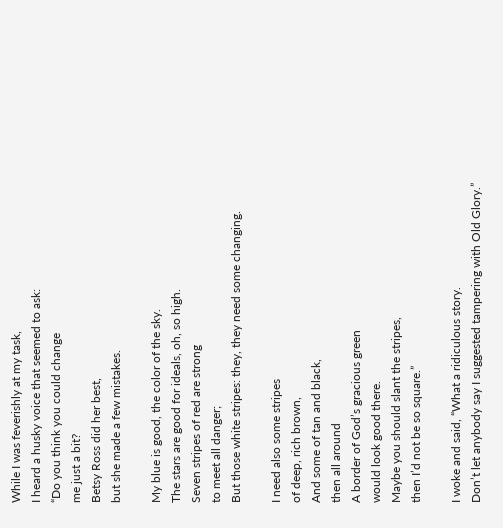While I was feverishly at my task,
I heard a husky voice that seemed to ask:
“Do you think you could change
me just a bit?
Betsy Ross did her best,
but she made a few mistakes.

My blue is good, the color of the sky.
The stars are good for ideals, oh, so high.
Seven stripes of red are strong
to meet all danger;
But those white stripes: they, they need some changing.

I need also some stripes
of deep, rich brown,
And some of tan and black,
then all around
A border of God’s gracious green
would look good there.
Maybe you should slant the stripes,
then I’d not be so square.”

I woke and said, “What a ridiculous story.
Don’t let anybody say I suggested tampering with Old Glory.”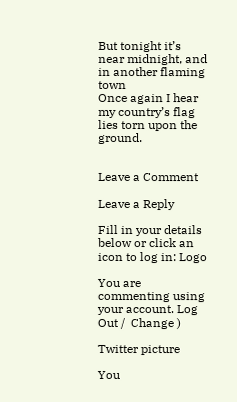But tonight it’s near midnight, and in another flaming town
Once again I hear my country’s flag lies torn upon the ground.


Leave a Comment

Leave a Reply

Fill in your details below or click an icon to log in: Logo

You are commenting using your account. Log Out /  Change )

Twitter picture

You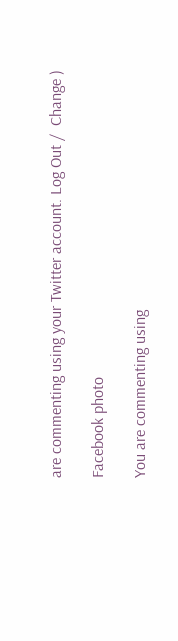are commenting using your Twitter account. Log Out /  Change )

Facebook photo

You are commenting using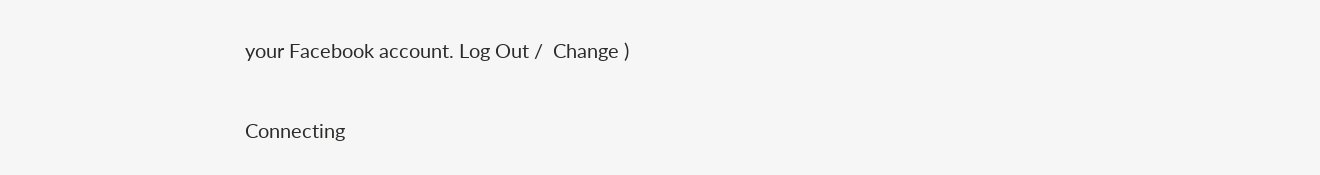your Facebook account. Log Out /  Change )

Connecting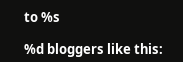to %s

%d bloggers like this: